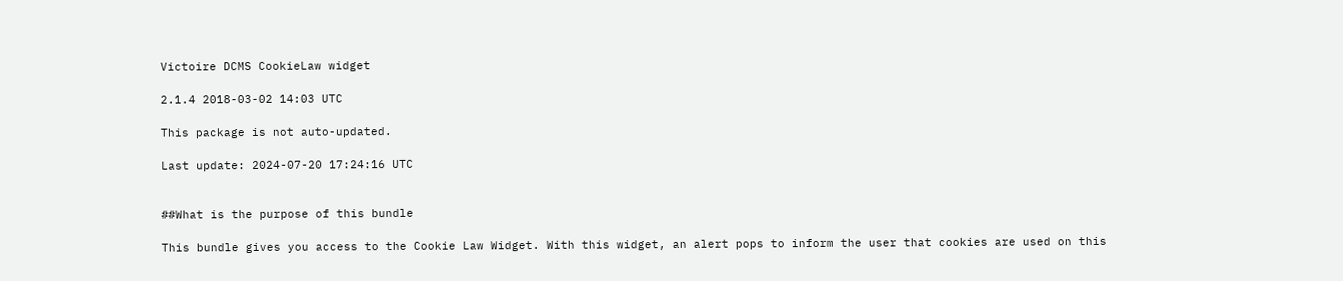Victoire DCMS CookieLaw widget

2.1.4 2018-03-02 14:03 UTC

This package is not auto-updated.

Last update: 2024-07-20 17:24:16 UTC


##What is the purpose of this bundle

This bundle gives you access to the Cookie Law Widget. With this widget, an alert pops to inform the user that cookies are used on this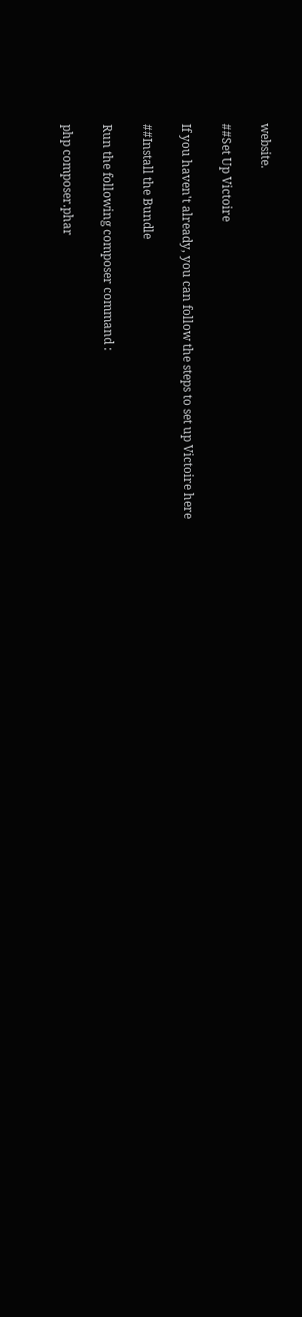website.

##Set Up Victoire

If you haven't already, you can follow the steps to set up Victoire here

##Install the Bundle

Run the following composer command :

php composer.phar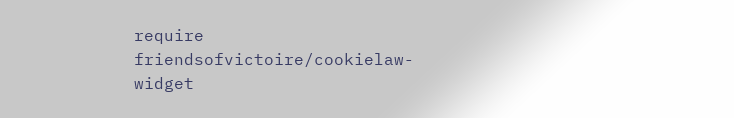require friendsofvictoire/cookielaw-widget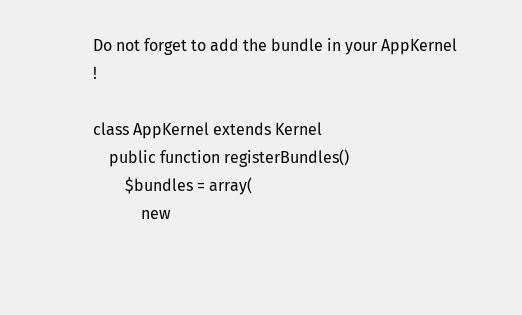Do not forget to add the bundle in your AppKernel !

class AppKernel extends Kernel
    public function registerBundles()
        $bundles = array(
            new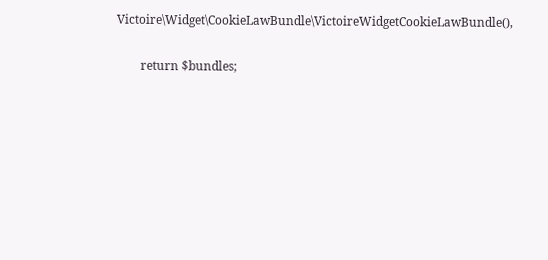Victoire\Widget\CookieLawBundle\VictoireWidgetCookieLawBundle(),

        return $bundles;